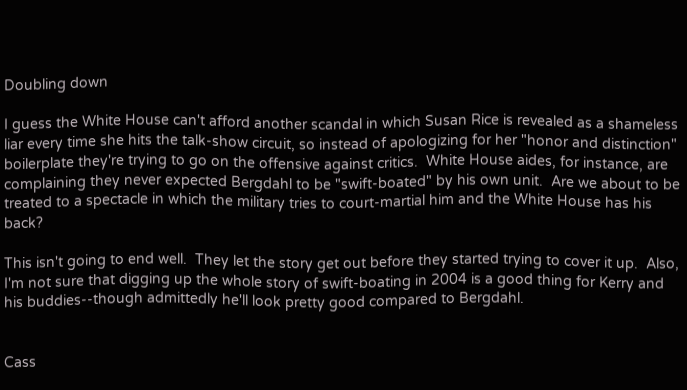Doubling down

I guess the White House can't afford another scandal in which Susan Rice is revealed as a shameless liar every time she hits the talk-show circuit, so instead of apologizing for her "honor and distinction" boilerplate they're trying to go on the offensive against critics.  White House aides, for instance, are complaining they never expected Bergdahl to be "swift-boated" by his own unit.  Are we about to be treated to a spectacle in which the military tries to court-martial him and the White House has his back?

This isn't going to end well.  They let the story get out before they started trying to cover it up.  Also, I'm not sure that digging up the whole story of swift-boating in 2004 is a good thing for Kerry and his buddies--though admittedly he'll look pretty good compared to Bergdahl.


Cass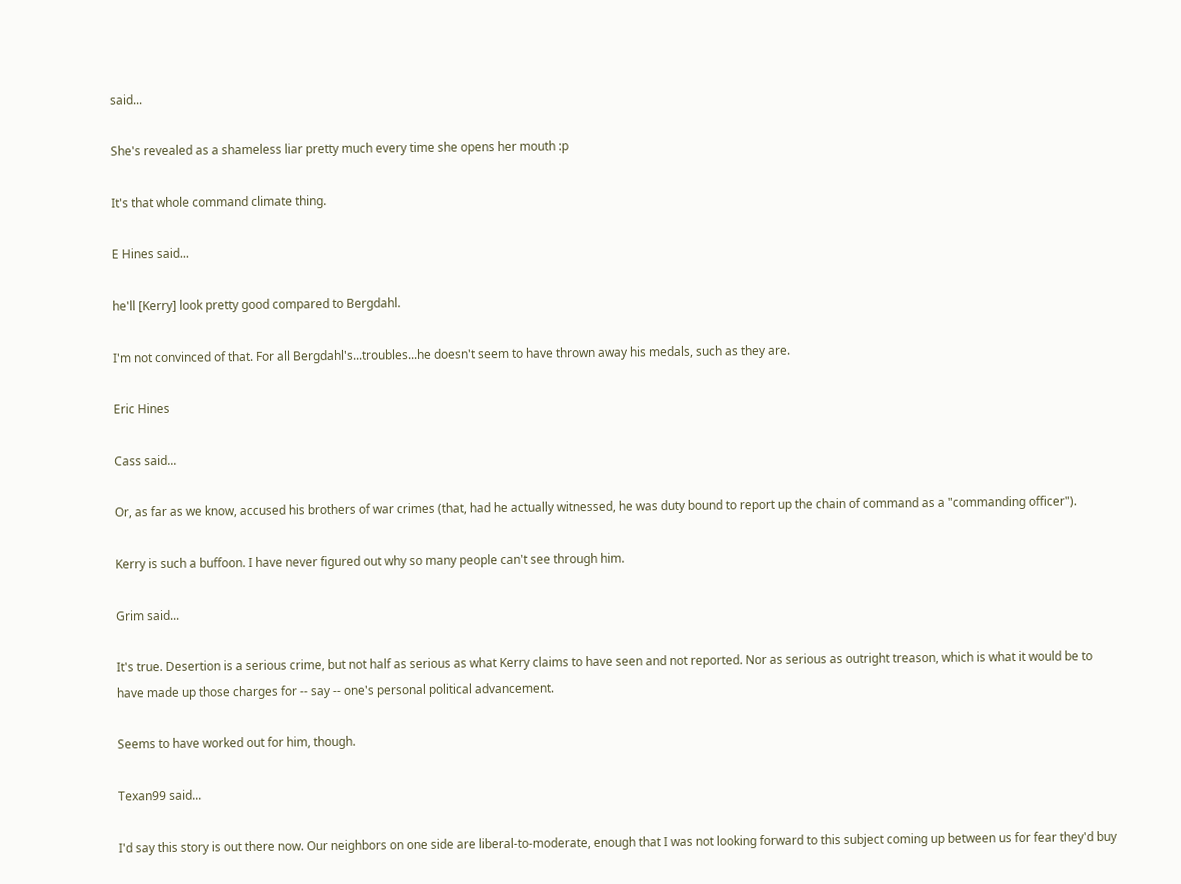said...

She's revealed as a shameless liar pretty much every time she opens her mouth :p

It's that whole command climate thing.

E Hines said...

he'll [Kerry] look pretty good compared to Bergdahl.

I'm not convinced of that. For all Bergdahl's...troubles...he doesn't seem to have thrown away his medals, such as they are.

Eric Hines

Cass said...

Or, as far as we know, accused his brothers of war crimes (that, had he actually witnessed, he was duty bound to report up the chain of command as a "commanding officer").

Kerry is such a buffoon. I have never figured out why so many people can't see through him.

Grim said...

It's true. Desertion is a serious crime, but not half as serious as what Kerry claims to have seen and not reported. Nor as serious as outright treason, which is what it would be to have made up those charges for -- say -- one's personal political advancement.

Seems to have worked out for him, though.

Texan99 said...

I'd say this story is out there now. Our neighbors on one side are liberal-to-moderate, enough that I was not looking forward to this subject coming up between us for fear they'd buy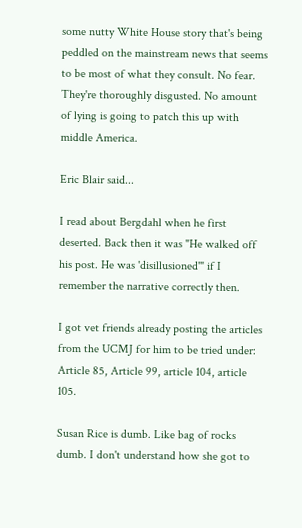some nutty White House story that's being peddled on the mainstream news that seems to be most of what they consult. No fear. They're thoroughly disgusted. No amount of lying is going to patch this up with middle America.

Eric Blair said...

I read about Bergdahl when he first deserted. Back then it was "He walked off his post. He was 'disillusioned'" if I remember the narrative correctly then.

I got vet friends already posting the articles from the UCMJ for him to be tried under: Article 85, Article 99, article 104, article 105.

Susan Rice is dumb. Like bag of rocks dumb. I don't understand how she got to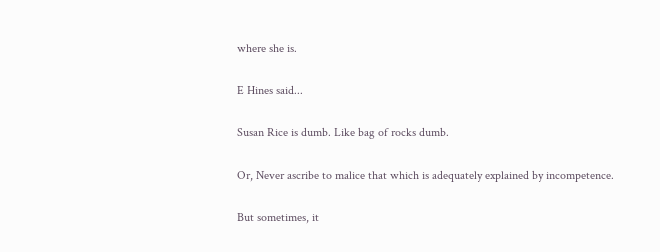where she is.

E Hines said...

Susan Rice is dumb. Like bag of rocks dumb.

Or, Never ascribe to malice that which is adequately explained by incompetence.

But sometimes, it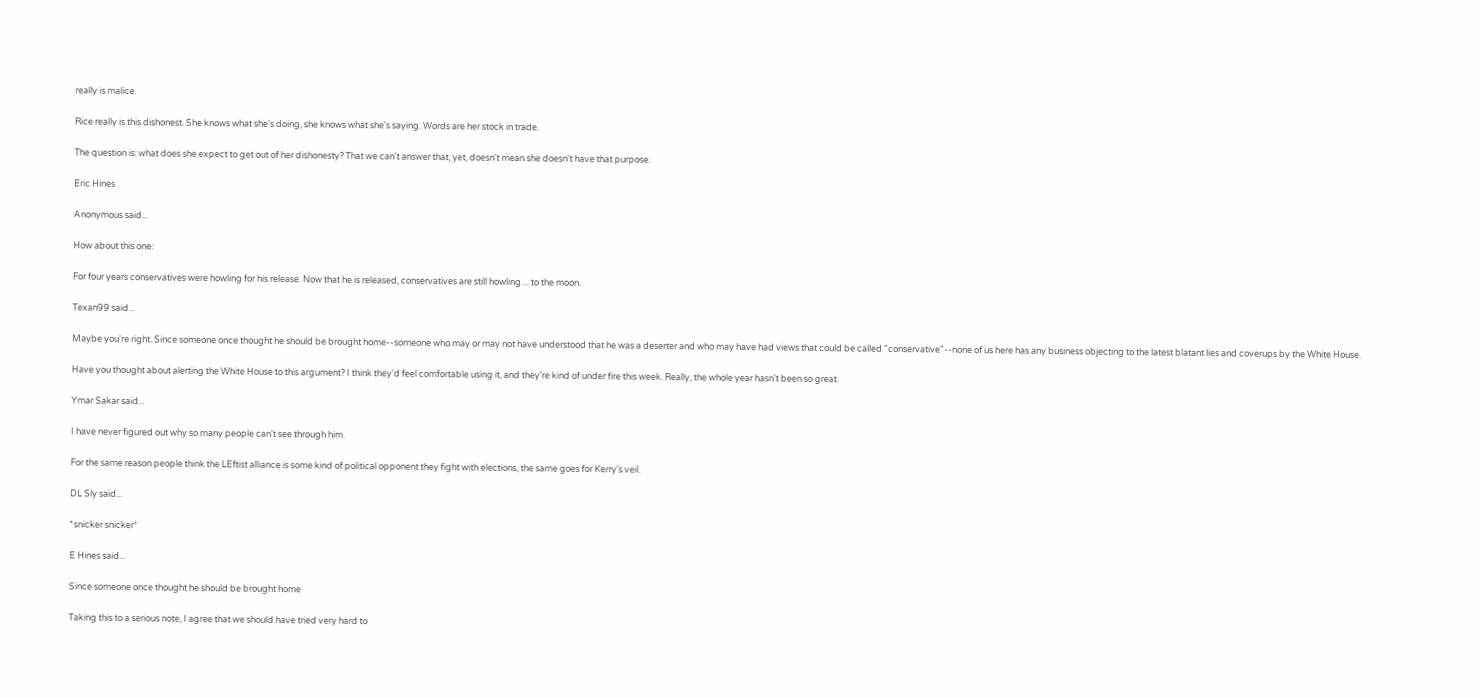really is malice.

Rice really is this dishonest. She knows what she's doing, she knows what she's saying. Words are her stock in trade.

The question is: what does she expect to get out of her dishonesty? That we can't answer that, yet, doesn't mean she doesn't have that purpose.

Eric Hines

Anonymous said...

How about this one:

For four years conservatives were howling for his release. Now that he is released, conservatives are still howling ... to the moon.

Texan99 said...

Maybe you're right. Since someone once thought he should be brought home--someone who may or may not have understood that he was a deserter and who may have had views that could be called "conservative"--none of us here has any business objecting to the latest blatant lies and coverups by the White House.

Have you thought about alerting the White House to this argument? I think they'd feel comfortable using it, and they're kind of under fire this week. Really, the whole year hasn't been so great.

Ymar Sakar said...

I have never figured out why so many people can't see through him.

For the same reason people think the LEftist alliance is some kind of political opponent they fight with elections, the same goes for Kerry's veil.

DL Sly said...

*snicker snicker*

E Hines said...

Since someone once thought he should be brought home

Taking this to a serious note, I agree that we should have tried very hard to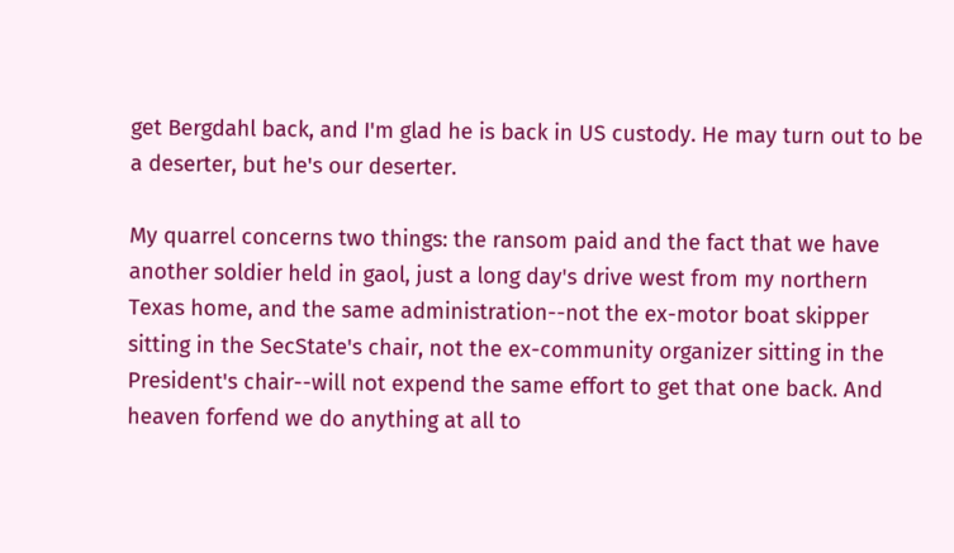get Bergdahl back, and I'm glad he is back in US custody. He may turn out to be a deserter, but he's our deserter.

My quarrel concerns two things: the ransom paid and the fact that we have another soldier held in gaol, just a long day's drive west from my northern Texas home, and the same administration--not the ex-motor boat skipper sitting in the SecState's chair, not the ex-community organizer sitting in the President's chair--will not expend the same effort to get that one back. And heaven forfend we do anything at all to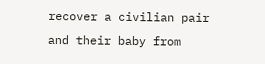recover a civilian pair and their baby from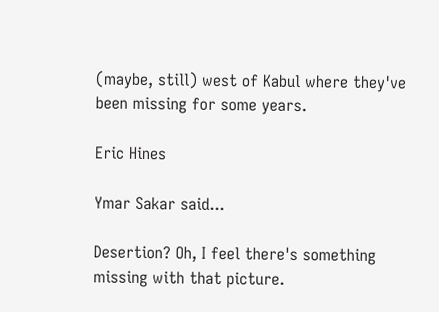(maybe, still) west of Kabul where they've been missing for some years.

Eric Hines

Ymar Sakar said...

Desertion? Oh, I feel there's something missing with that picture.